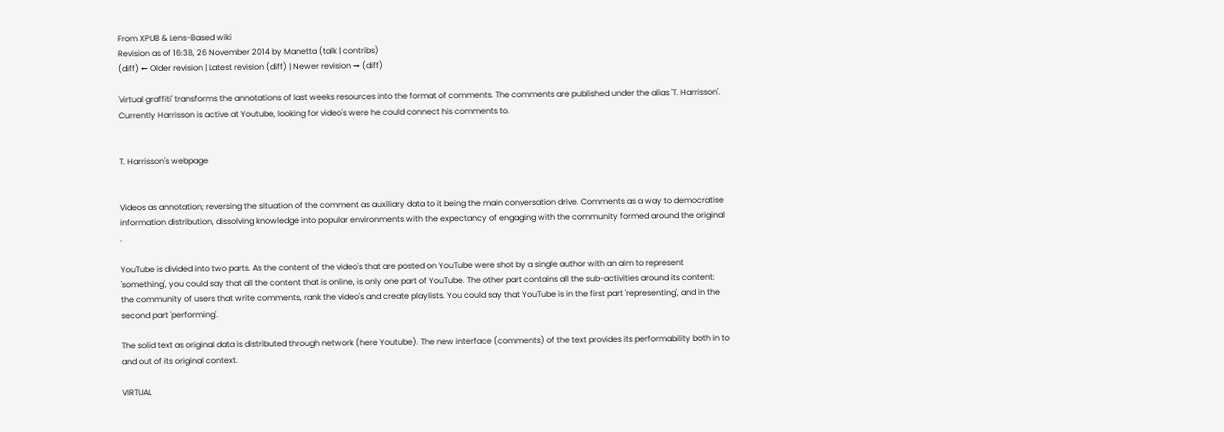From XPUB & Lens-Based wiki
Revision as of 16:38, 26 November 2014 by Manetta (talk | contribs)
(diff) ← Older revision | Latest revision (diff) | Newer revision → (diff)

'virtual graffiti' transforms the annotations of last weeks resources into the format of comments. The comments are published under the alias 'T. Harrisson'. Currently Harrisson is active at Youtube, looking for video's were he could connect his comments to.


T. Harrisson's webpage


Videos as annotation; reversing the situation of the comment as auxiliary data to it being the main conversation drive. Comments as a way to democratise information distribution, dissolving knowledge into popular environments with the expectancy of engaging with the community formed around the original .

YouTube is divided into two parts. As the content of the video's that are posted on YouTube were shot by a single author with an aim to represent 'something', you could say that all the content that is online, is only one part of YouTube. The other part contains all the sub-activities around its content: the community of users that write comments, rank the video's and create playlists. You could say that YouTube is in the first part 'representing', and in the second part 'performing'.

The solid text as original data is distributed through network (here Youtube). The new interface (comments) of the text provides its performability both in to and out of its original context.

VIRTUAL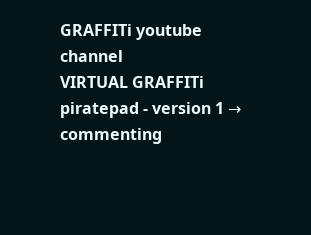GRAFFITi youtube channel
VIRTUAL GRAFFITi piratepad - version 1 → commenting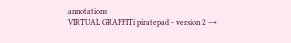annotations
VIRTUAL GRAFFITi piratepad - version 2 →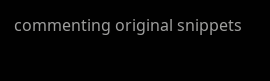commenting original snippets